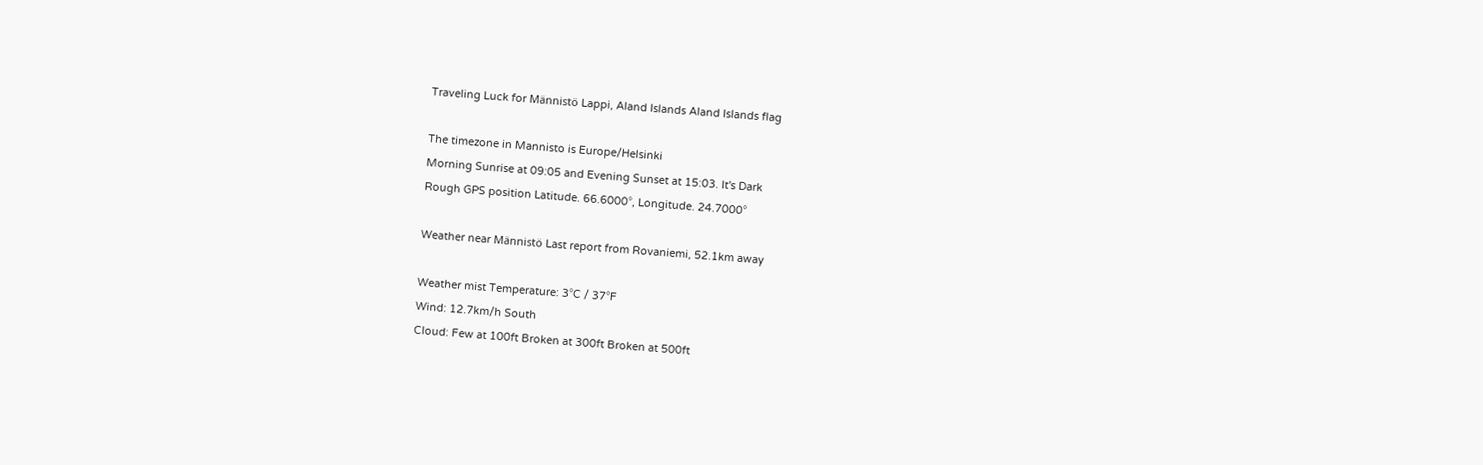Traveling Luck for Männistö Lappi, Aland Islands Aland Islands flag

The timezone in Mannisto is Europe/Helsinki
Morning Sunrise at 09:05 and Evening Sunset at 15:03. It's Dark
Rough GPS position Latitude. 66.6000°, Longitude. 24.7000°

Weather near Männistö Last report from Rovaniemi, 52.1km away

Weather mist Temperature: 3°C / 37°F
Wind: 12.7km/h South
Cloud: Few at 100ft Broken at 300ft Broken at 500ft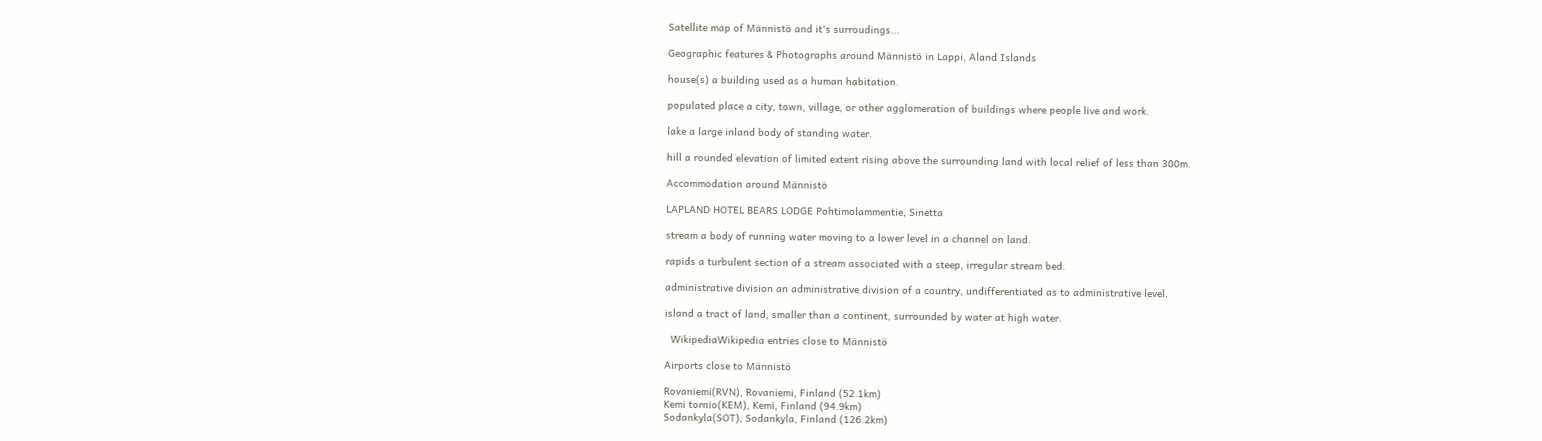Satellite map of Männistö and it's surroudings...

Geographic features & Photographs around Männistö in Lappi, Aland Islands

house(s) a building used as a human habitation.

populated place a city, town, village, or other agglomeration of buildings where people live and work.

lake a large inland body of standing water.

hill a rounded elevation of limited extent rising above the surrounding land with local relief of less than 300m.

Accommodation around Männistö

LAPLAND HOTEL BEARS LODGE Pohtimolammentie, Sinetta

stream a body of running water moving to a lower level in a channel on land.

rapids a turbulent section of a stream associated with a steep, irregular stream bed.

administrative division an administrative division of a country, undifferentiated as to administrative level.

island a tract of land, smaller than a continent, surrounded by water at high water.

  WikipediaWikipedia entries close to Männistö

Airports close to Männistö

Rovaniemi(RVN), Rovaniemi, Finland (52.1km)
Kemi tornio(KEM), Kemi, Finland (94.9km)
Sodankyla(SOT), Sodankyla, Finland (126.2km)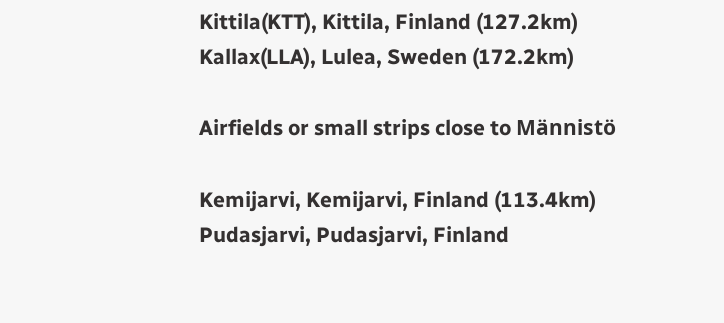Kittila(KTT), Kittila, Finland (127.2km)
Kallax(LLA), Lulea, Sweden (172.2km)

Airfields or small strips close to Männistö

Kemijarvi, Kemijarvi, Finland (113.4km)
Pudasjarvi, Pudasjarvi, Finland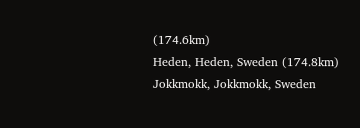(174.6km)
Heden, Heden, Sweden (174.8km)
Jokkmokk, Jokkmokk, Sweden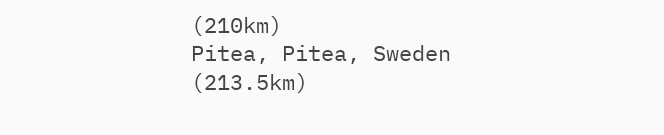(210km)
Pitea, Pitea, Sweden (213.5km)